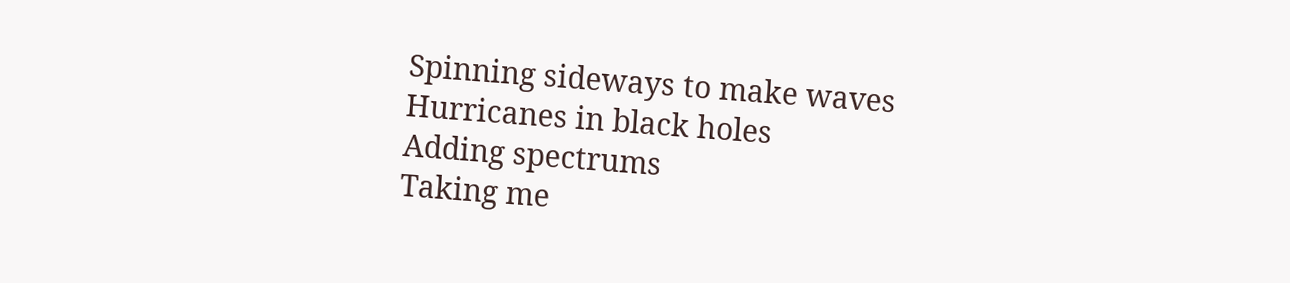Spinning sideways to make waves
Hurricanes in black holes
Adding spectrums
Taking me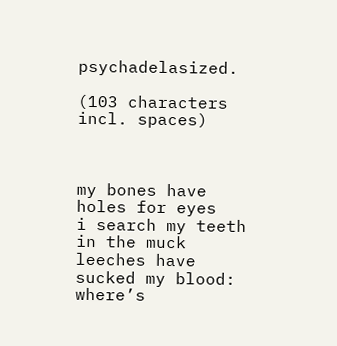psychadelasized.

(103 characters incl. spaces)



my bones have holes for eyes
i search my teeth in the muck
leeches have sucked my blood:
where’s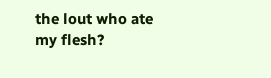the lout who ate my flesh?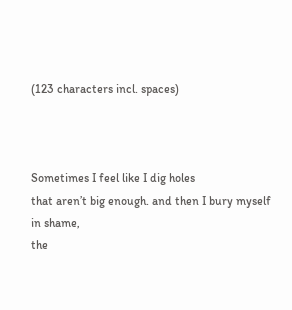(123 characters incl. spaces)



Sometimes I feel like I dig holes
that aren’t big enough. and then I bury myself in shame,
the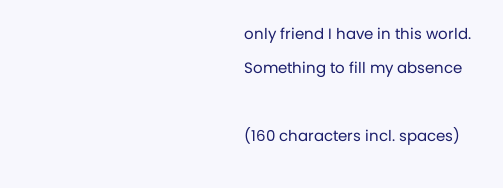only friend I have in this world.
Something to fill my absence

(160 characters incl. spaces)